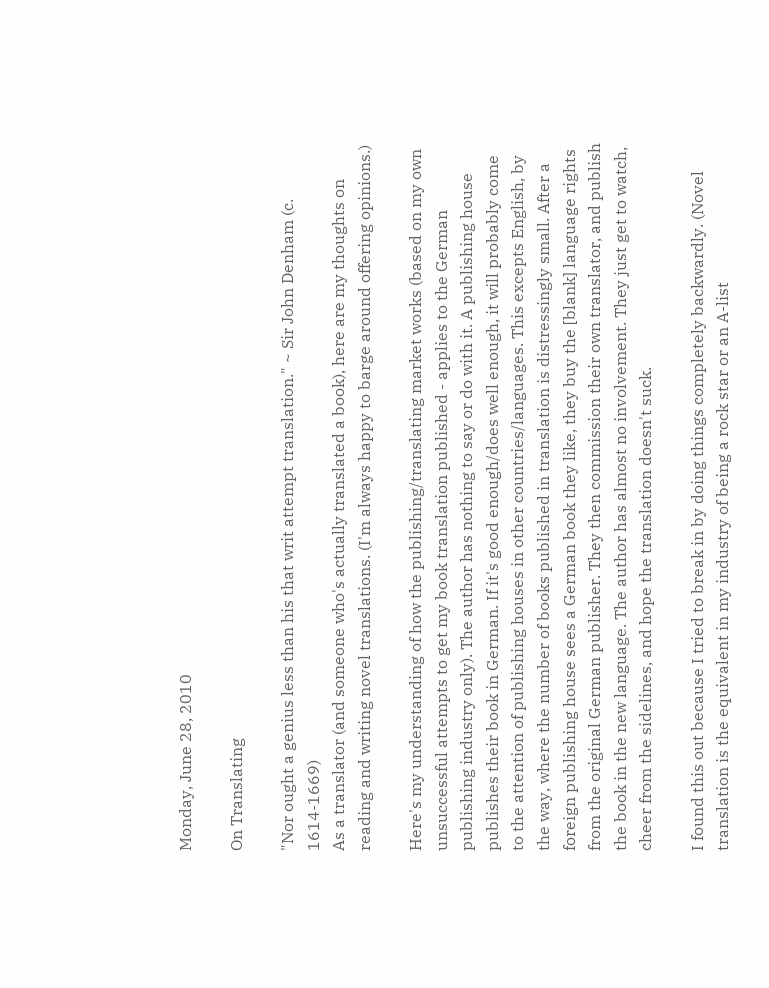Monday, June 28, 2010

On Translating

"Nor ought a genius less than his that writ attempt translation." ~ Sir John Denham (c. 1614-1669)
As a translator (and someone who's actually translated a book), here are my thoughts on reading and writing novel translations. (I'm always happy to barge around offering opinions.)

Here's my understanding of how the publishing/translating market works (based on my own unsuccessful attempts to get my book translation published - applies to the German publishing industry only). The author has nothing to say or do with it. A publishing house publishes their book in German. If it's good enough/does well enough, it will probably come to the attention of publishing houses in other countries/languages. This excepts English, by the way, where the number of books published in translation is distressingly small. After a foreign publishing house sees a German book they like, they buy the [blank] language rights from the original German publisher. They then commission their own translator, and publish the book in the new language. The author has almost no involvement. They just get to watch, cheer from the sidelines, and hope the translation doesn't suck.

I found this out because I tried to break in by doing things completely backwardly. (Novel translation is the equivalent in my industry of being a rock star or an A-list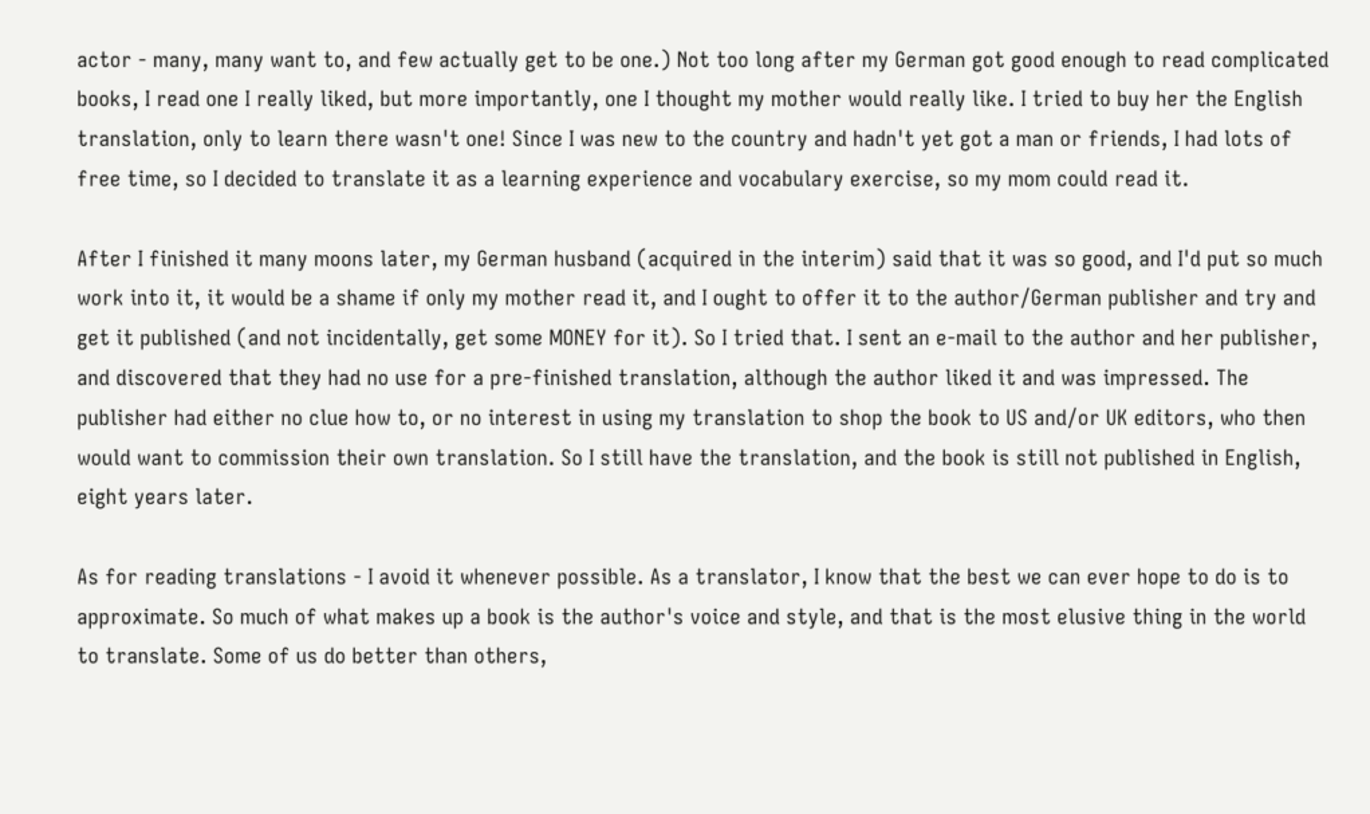actor - many, many want to, and few actually get to be one.) Not too long after my German got good enough to read complicated books, I read one I really liked, but more importantly, one I thought my mother would really like. I tried to buy her the English translation, only to learn there wasn't one! Since I was new to the country and hadn't yet got a man or friends, I had lots of free time, so I decided to translate it as a learning experience and vocabulary exercise, so my mom could read it.

After I finished it many moons later, my German husband (acquired in the interim) said that it was so good, and I'd put so much work into it, it would be a shame if only my mother read it, and I ought to offer it to the author/German publisher and try and get it published (and not incidentally, get some MONEY for it). So I tried that. I sent an e-mail to the author and her publisher, and discovered that they had no use for a pre-finished translation, although the author liked it and was impressed. The publisher had either no clue how to, or no interest in using my translation to shop the book to US and/or UK editors, who then would want to commission their own translation. So I still have the translation, and the book is still not published in English, eight years later.

As for reading translations - I avoid it whenever possible. As a translator, I know that the best we can ever hope to do is to approximate. So much of what makes up a book is the author's voice and style, and that is the most elusive thing in the world to translate. Some of us do better than others,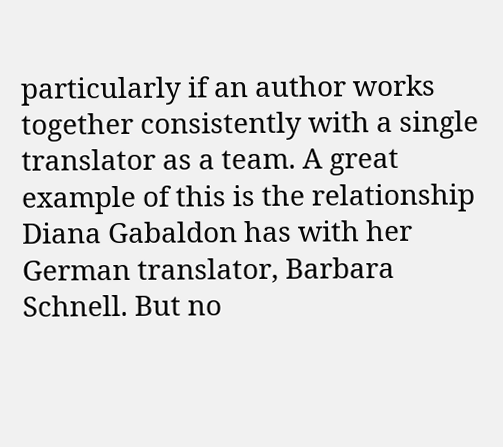particularly if an author works together consistently with a single translator as a team. A great example of this is the relationship Diana Gabaldon has with her German translator, Barbara Schnell. But no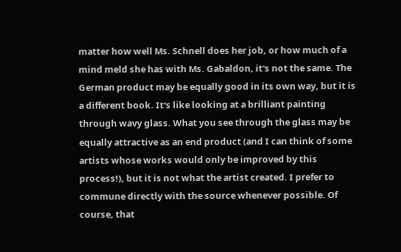matter how well Ms. Schnell does her job, or how much of a mind meld she has with Ms. Gabaldon, it's not the same. The German product may be equally good in its own way, but it is a different book. It's like looking at a brilliant painting through wavy glass. What you see through the glass may be equally attractive as an end product (and I can think of some artists whose works would only be improved by this process!), but it is not what the artist created. I prefer to commune directly with the source whenever possible. Of course, that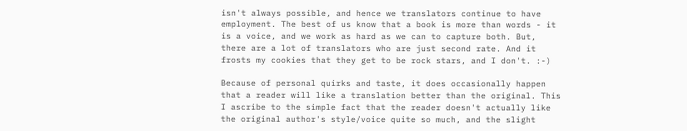isn't always possible, and hence we translators continue to have employment. The best of us know that a book is more than words - it is a voice, and we work as hard as we can to capture both. But, there are a lot of translators who are just second rate. And it frosts my cookies that they get to be rock stars, and I don't. :-)

Because of personal quirks and taste, it does occasionally happen that a reader will like a translation better than the original. This I ascribe to the simple fact that the reader doesn't actually like the original author's style/voice quite so much, and the slight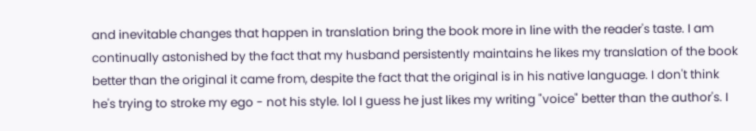and inevitable changes that happen in translation bring the book more in line with the reader's taste. I am continually astonished by the fact that my husband persistently maintains he likes my translation of the book better than the original it came from, despite the fact that the original is in his native language. I don't think he's trying to stroke my ego - not his style. lol I guess he just likes my writing "voice" better than the author's. I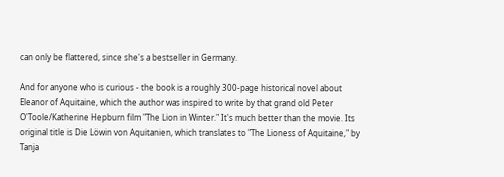can only be flattered, since she's a bestseller in Germany.

And for anyone who is curious - the book is a roughly 300-page historical novel about Eleanor of Aquitaine, which the author was inspired to write by that grand old Peter O'Toole/Katherine Hepburn film "The Lion in Winter." It's much better than the movie. Its original title is Die Löwin von Aquitanien, which translates to "The Lioness of Aquitaine," by Tanja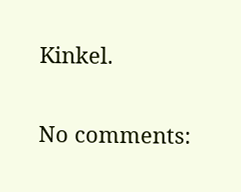Kinkel.

No comments: